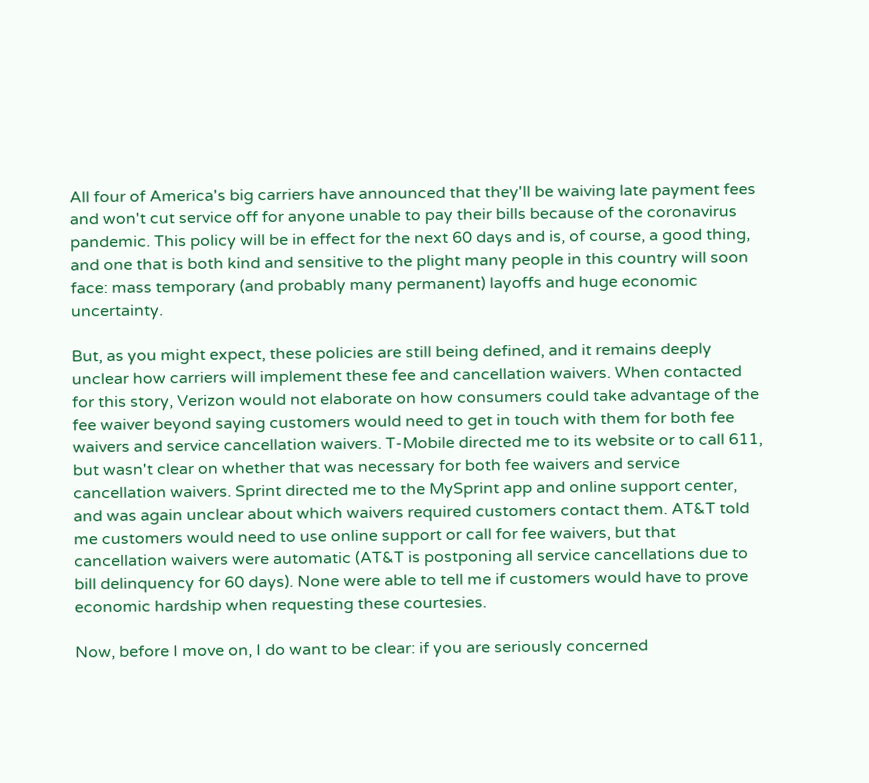All four of America's big carriers have announced that they'll be waiving late payment fees and won't cut service off for anyone unable to pay their bills because of the coronavirus pandemic. This policy will be in effect for the next 60 days and is, of course, a good thing, and one that is both kind and sensitive to the plight many people in this country will soon face: mass temporary (and probably many permanent) layoffs and huge economic uncertainty.

But, as you might expect, these policies are still being defined, and it remains deeply unclear how carriers will implement these fee and cancellation waivers. When contacted for this story, Verizon would not elaborate on how consumers could take advantage of the fee waiver beyond saying customers would need to get in touch with them for both fee waivers and service cancellation waivers. T-Mobile directed me to its website or to call 611, but wasn't clear on whether that was necessary for both fee waivers and service cancellation waivers. Sprint directed me to the MySprint app and online support center, and was again unclear about which waivers required customers contact them. AT&T told me customers would need to use online support or call for fee waivers, but that cancellation waivers were automatic (AT&T is postponing all service cancellations due to bill delinquency for 60 days). None were able to tell me if customers would have to prove economic hardship when requesting these courtesies.

Now, before I move on, I do want to be clear: if you are seriously concerned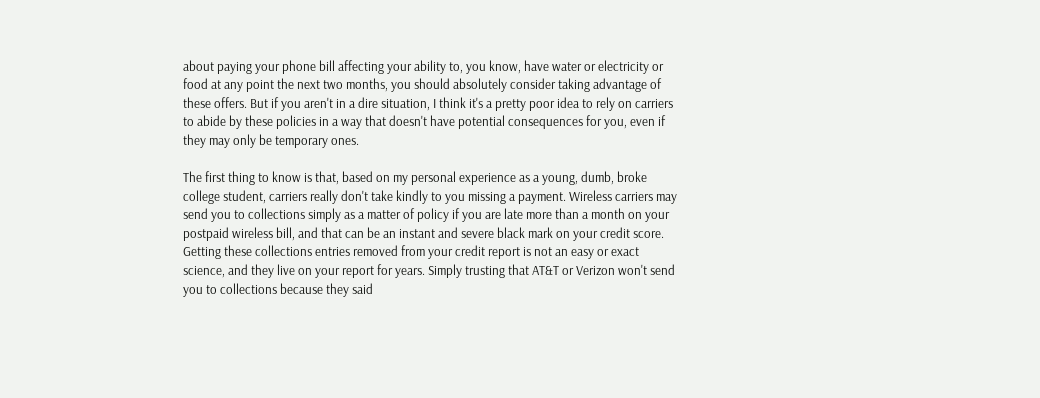about paying your phone bill affecting your ability to, you know, have water or electricity or food at any point the next two months, you should absolutely consider taking advantage of these offers. But if you aren't in a dire situation, I think it's a pretty poor idea to rely on carriers to abide by these policies in a way that doesn't have potential consequences for you, even if they may only be temporary ones.

The first thing to know is that, based on my personal experience as a young, dumb, broke college student, carriers really don't take kindly to you missing a payment. Wireless carriers may send you to collections simply as a matter of policy if you are late more than a month on your postpaid wireless bill, and that can be an instant and severe black mark on your credit score. Getting these collections entries removed from your credit report is not an easy or exact science, and they live on your report for years. Simply trusting that AT&T or Verizon won't send you to collections because they said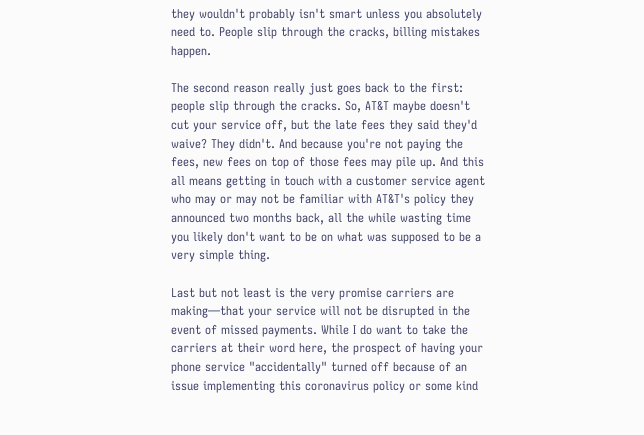they wouldn't probably isn't smart unless you absolutely need to. People slip through the cracks, billing mistakes happen.

The second reason really just goes back to the first: people slip through the cracks. So, AT&T maybe doesn't cut your service off, but the late fees they said they'd waive? They didn't. And because you're not paying the fees, new fees on top of those fees may pile up. And this all means getting in touch with a customer service agent who may or may not be familiar with AT&T's policy they announced two months back, all the while wasting time you likely don't want to be on what was supposed to be a very simple thing.

Last but not least is the very promise carriers are making—that your service will not be disrupted in the event of missed payments. While I do want to take the carriers at their word here, the prospect of having your phone service "accidentally" turned off because of an issue implementing this coronavirus policy or some kind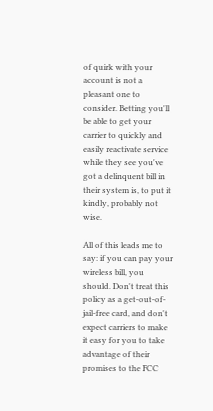of quirk with your account is not a pleasant one to consider. Betting you'll be able to get your carrier to quickly and easily reactivate service while they see you've got a delinquent bill in their system is, to put it kindly, probably not wise.

All of this leads me to say: if you can pay your wireless bill, you should. Don't treat this policy as a get-out-of-jail-free card, and don't expect carriers to make it easy for you to take advantage of their promises to the FCC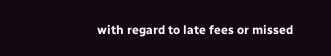with regard to late fees or missed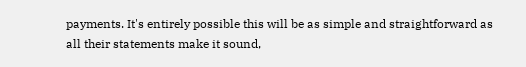payments. It's entirely possible this will be as simple and straightforward as all their statements make it sound,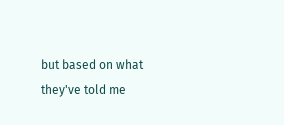but based on what they've told me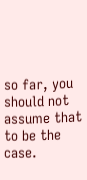so far, you should not assume that to be the case.